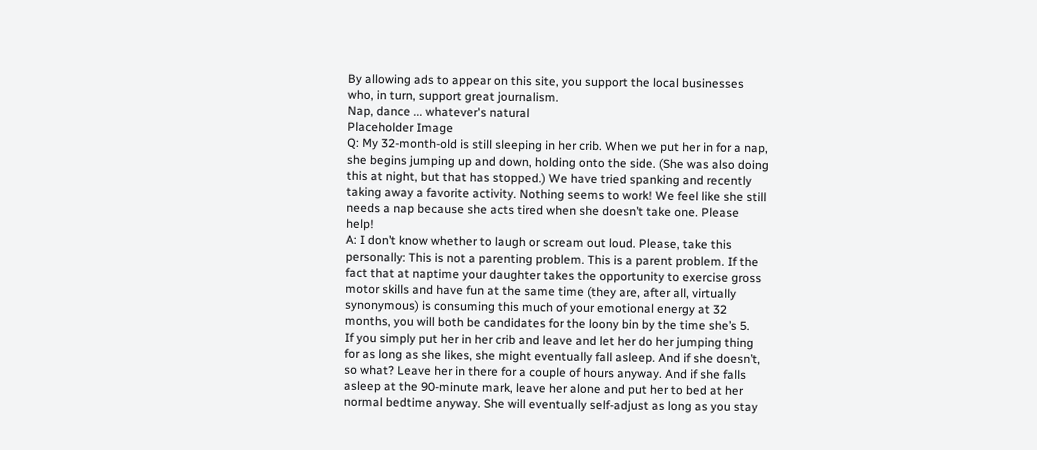By allowing ads to appear on this site, you support the local businesses who, in turn, support great journalism.
Nap, dance ... whatever's natural
Placeholder Image
Q: My 32-month-old is still sleeping in her crib. When we put her in for a nap, she begins jumping up and down, holding onto the side. (She was also doing this at night, but that has stopped.) We have tried spanking and recently taking away a favorite activity. Nothing seems to work! We feel like she still needs a nap because she acts tired when she doesn’t take one. Please help!
A: I don’t know whether to laugh or scream out loud. Please, take this personally: This is not a parenting problem. This is a parent problem. If the fact that at naptime your daughter takes the opportunity to exercise gross motor skills and have fun at the same time (they are, after all, virtually synonymous) is consuming this much of your emotional energy at 32 months, you will both be candidates for the loony bin by the time she’s 5.
If you simply put her in her crib and leave and let her do her jumping thing for as long as she likes, she might eventually fall asleep. And if she doesn’t, so what? Leave her in there for a couple of hours anyway. And if she falls asleep at the 90-minute mark, leave her alone and put her to bed at her normal bedtime anyway. She will eventually self-adjust as long as you stay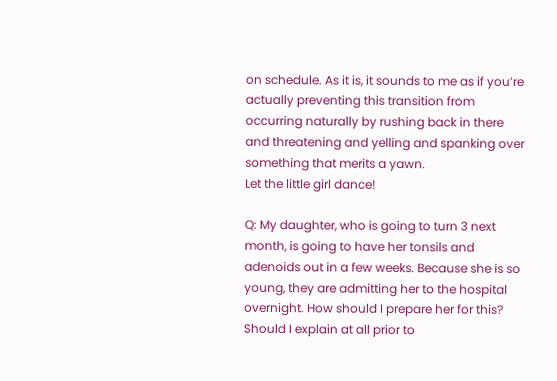on schedule. As it is, it sounds to me as if you’re actually preventing this transition from occurring naturally by rushing back in there and threatening and yelling and spanking over something that merits a yawn.
Let the little girl dance!

Q: My daughter, who is going to turn 3 next month, is going to have her tonsils and adenoids out in a few weeks. Because she is so young, they are admitting her to the hospital overnight. How should I prepare her for this? Should I explain at all prior to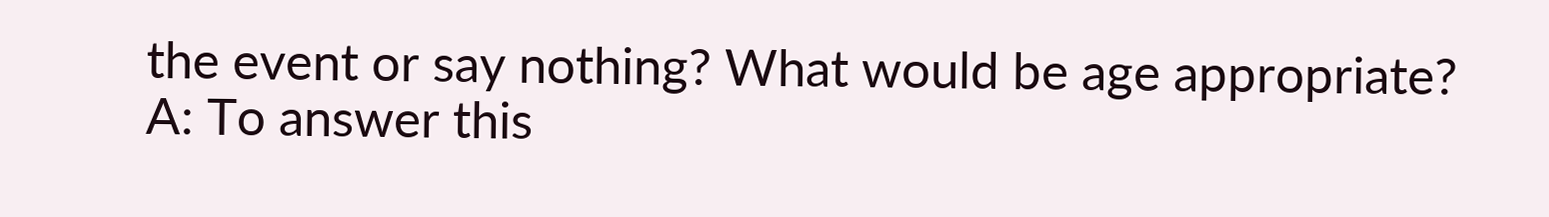the event or say nothing? What would be age appropriate?
A: To answer this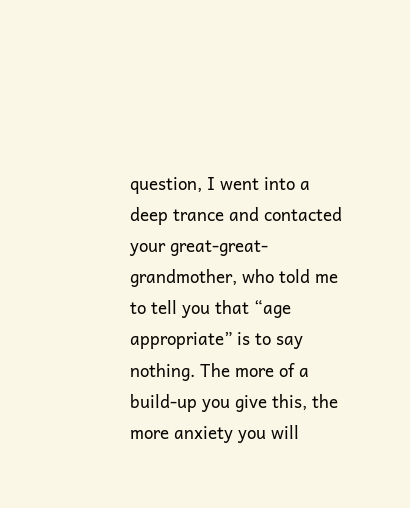question, I went into a deep trance and contacted your great-great-grandmother, who told me to tell you that “age appropriate” is to say nothing. The more of a build-up you give this, the more anxiety you will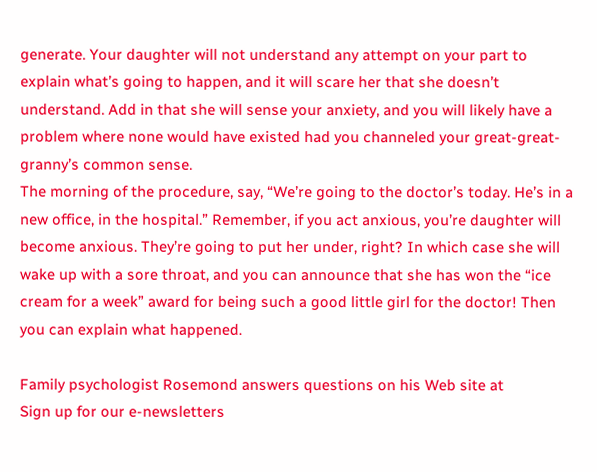generate. Your daughter will not understand any attempt on your part to explain what’s going to happen, and it will scare her that she doesn’t understand. Add in that she will sense your anxiety, and you will likely have a problem where none would have existed had you channeled your great-great-granny’s common sense.
The morning of the procedure, say, “We’re going to the doctor’s today. He’s in a new office, in the hospital.” Remember, if you act anxious, you’re daughter will become anxious. They’re going to put her under, right? In which case she will wake up with a sore throat, and you can announce that she has won the “ice cream for a week” award for being such a good little girl for the doctor! Then you can explain what happened.

Family psychologist Rosemond answers questions on his Web site at
Sign up for our e-newsletters